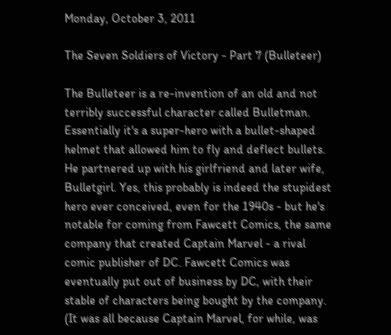Monday, October 3, 2011

The Seven Soldiers of Victory - Part 7 (Bulleteer)

The Bulleteer is a re-invention of an old and not terribly successful character called Bulletman. Essentially it's a super-hero with a bullet-shaped helmet that allowed him to fly and deflect bullets. He partnered up with his girlfriend and later wife, Bulletgirl. Yes, this probably is indeed the stupidest hero ever conceived, even for the 1940s - but he's notable for coming from Fawcett Comics, the same company that created Captain Marvel - a rival comic publisher of DC. Fawcett Comics was eventually put out of business by DC, with their stable of characters being bought by the company. (It was all because Captain Marvel, for while, was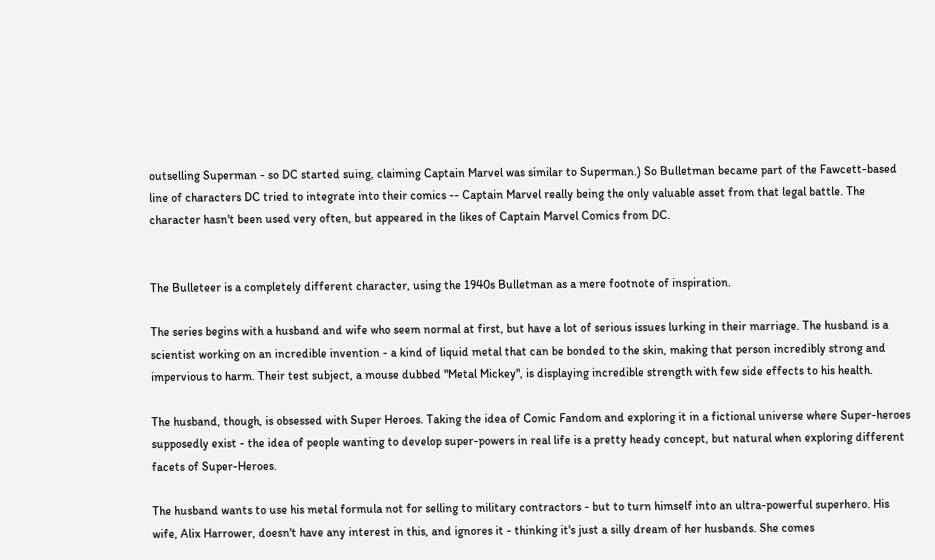outselling Superman - so DC started suing, claiming Captain Marvel was similar to Superman.) So Bulletman became part of the Fawcett-based line of characters DC tried to integrate into their comics -- Captain Marvel really being the only valuable asset from that legal battle. The character hasn't been used very often, but appeared in the likes of Captain Marvel Comics from DC.


The Bulleteer is a completely different character, using the 1940s Bulletman as a mere footnote of inspiration.

The series begins with a husband and wife who seem normal at first, but have a lot of serious issues lurking in their marriage. The husband is a scientist working on an incredible invention - a kind of liquid metal that can be bonded to the skin, making that person incredibly strong and impervious to harm. Their test subject, a mouse dubbed "Metal Mickey", is displaying incredible strength with few side effects to his health.

The husband, though, is obsessed with Super Heroes. Taking the idea of Comic Fandom and exploring it in a fictional universe where Super-heroes supposedly exist - the idea of people wanting to develop super-powers in real life is a pretty heady concept, but natural when exploring different facets of Super-Heroes.

The husband wants to use his metal formula not for selling to military contractors - but to turn himself into an ultra-powerful superhero. His wife, Alix Harrower, doesn't have any interest in this, and ignores it - thinking it's just a silly dream of her husbands. She comes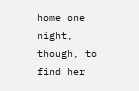home one night, though, to find her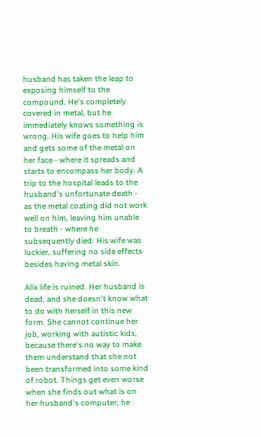husband has taken the leap to exposing himself to the compound. He's completely covered in metal, but he immediately knows something is wrong. His wife goes to help him and gets some of the metal on her face - where it spreads and starts to encompass her body. A trip to the hospital leads to the husband's unfortunate death - as the metal coating did not work well on him, leaving him unable to breath - where he subsequently died. His wife was luckier, suffering no side effects besides having metal skin.

Alix life is ruined. Her husband is dead, and she doesn't know what to do with herself in this new form. She cannot continue her job, working with autistic kids, because there's no way to make them understand that she not been transformed into some kind of robot. Things get even worse when she finds out what is on her husband's computer; he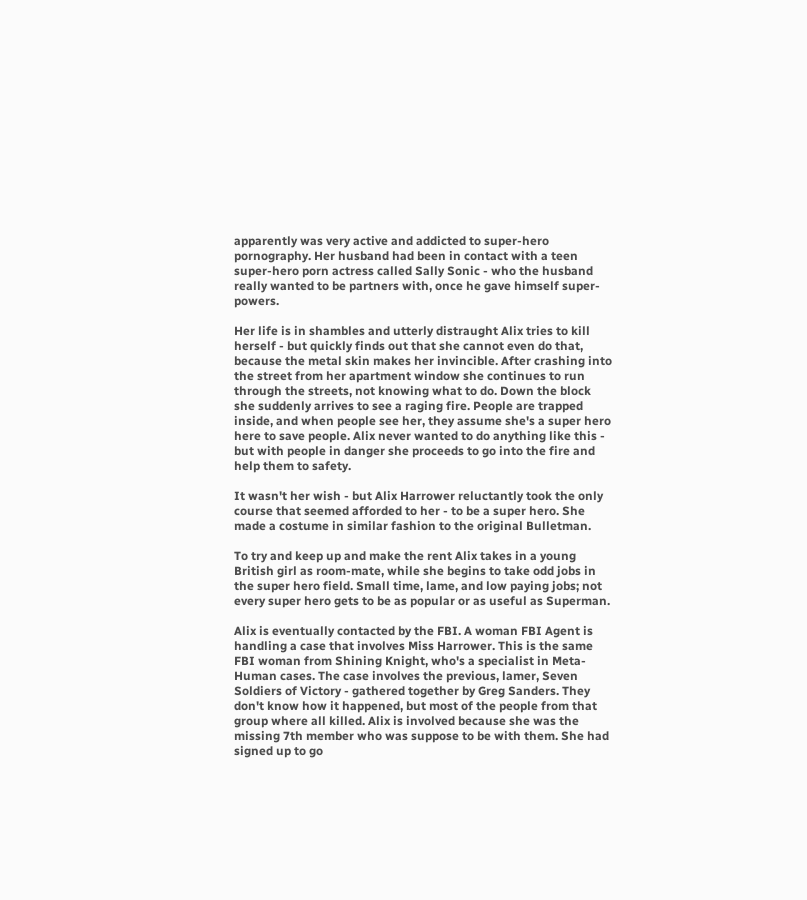apparently was very active and addicted to super-hero pornography. Her husband had been in contact with a teen super-hero porn actress called Sally Sonic - who the husband really wanted to be partners with, once he gave himself super-powers.

Her life is in shambles and utterly distraught Alix tries to kill herself - but quickly finds out that she cannot even do that, because the metal skin makes her invincible. After crashing into the street from her apartment window she continues to run through the streets, not knowing what to do. Down the block she suddenly arrives to see a raging fire. People are trapped inside, and when people see her, they assume she's a super hero here to save people. Alix never wanted to do anything like this - but with people in danger she proceeds to go into the fire and help them to safety.

It wasn't her wish - but Alix Harrower reluctantly took the only course that seemed afforded to her - to be a super hero. She made a costume in similar fashion to the original Bulletman.

To try and keep up and make the rent Alix takes in a young British girl as room-mate, while she begins to take odd jobs in the super hero field. Small time, lame, and low paying jobs; not every super hero gets to be as popular or as useful as Superman.

Alix is eventually contacted by the FBI. A woman FBI Agent is handling a case that involves Miss Harrower. This is the same FBI woman from Shining Knight, who's a specialist in Meta-Human cases. The case involves the previous, lamer, Seven Soldiers of Victory - gathered together by Greg Sanders. They don't know how it happened, but most of the people from that group where all killed. Alix is involved because she was the missing 7th member who was suppose to be with them. She had signed up to go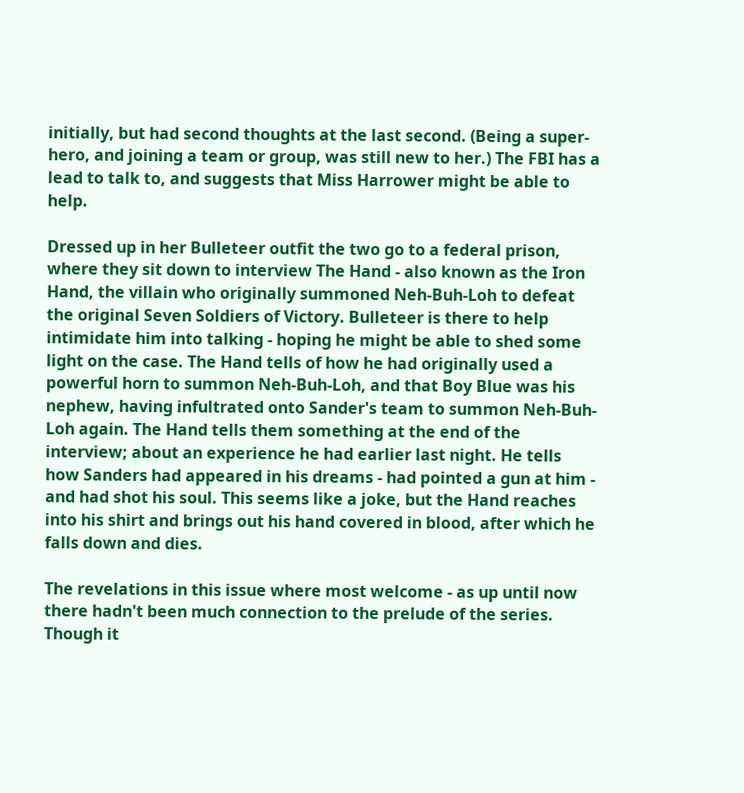initially, but had second thoughts at the last second. (Being a super-hero, and joining a team or group, was still new to her.) The FBI has a lead to talk to, and suggests that Miss Harrower might be able to help.

Dressed up in her Bulleteer outfit the two go to a federal prison, where they sit down to interview The Hand - also known as the Iron Hand, the villain who originally summoned Neh-Buh-Loh to defeat the original Seven Soldiers of Victory. Bulleteer is there to help intimidate him into talking - hoping he might be able to shed some light on the case. The Hand tells of how he had originally used a powerful horn to summon Neh-Buh-Loh, and that Boy Blue was his nephew, having infultrated onto Sander's team to summon Neh-Buh-Loh again. The Hand tells them something at the end of the interview; about an experience he had earlier last night. He tells how Sanders had appeared in his dreams - had pointed a gun at him - and had shot his soul. This seems like a joke, but the Hand reaches into his shirt and brings out his hand covered in blood, after which he falls down and dies.

The revelations in this issue where most welcome - as up until now there hadn't been much connection to the prelude of the series. Though it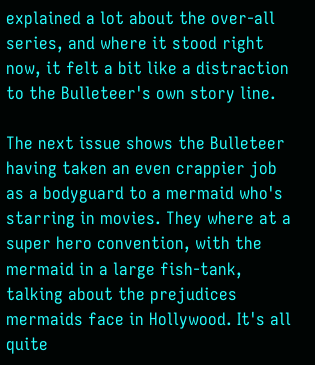explained a lot about the over-all series, and where it stood right now, it felt a bit like a distraction to the Bulleteer's own story line.

The next issue shows the Bulleteer having taken an even crappier job as a bodyguard to a mermaid who's starring in movies. They where at a super hero convention, with the mermaid in a large fish-tank, talking about the prejudices mermaids face in Hollywood. It's all quite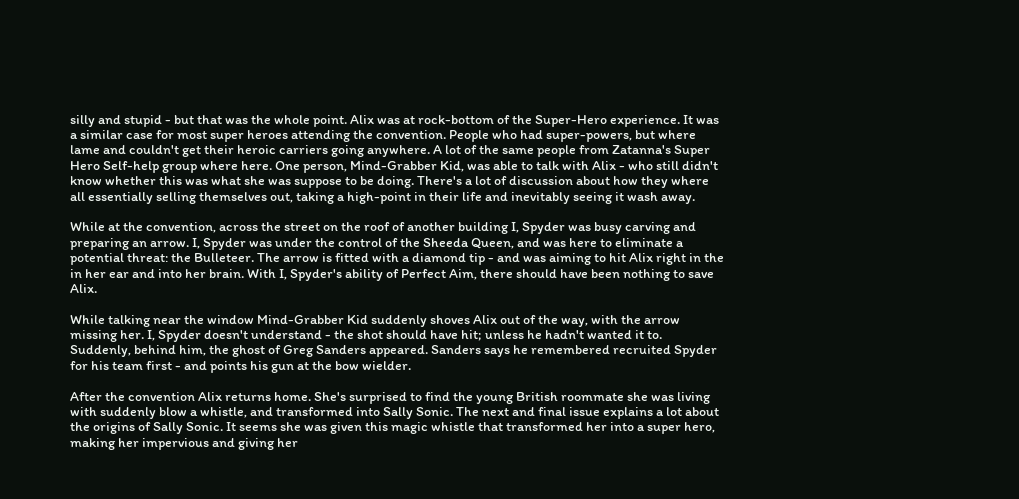silly and stupid - but that was the whole point. Alix was at rock-bottom of the Super-Hero experience. It was a similar case for most super heroes attending the convention. People who had super-powers, but where lame and couldn't get their heroic carriers going anywhere. A lot of the same people from Zatanna's Super Hero Self-help group where here. One person, Mind-Grabber Kid, was able to talk with Alix - who still didn't know whether this was what she was suppose to be doing. There's a lot of discussion about how they where all essentially selling themselves out, taking a high-point in their life and inevitably seeing it wash away.

While at the convention, across the street on the roof of another building I, Spyder was busy carving and preparing an arrow. I, Spyder was under the control of the Sheeda Queen, and was here to eliminate a potential threat: the Bulleteer. The arrow is fitted with a diamond tip - and was aiming to hit Alix right in the in her ear and into her brain. With I, Spyder's ability of Perfect Aim, there should have been nothing to save Alix.

While talking near the window Mind-Grabber Kid suddenly shoves Alix out of the way, with the arrow missing her. I, Spyder doesn't understand - the shot should have hit; unless he hadn't wanted it to. Suddenly, behind him, the ghost of Greg Sanders appeared. Sanders says he remembered recruited Spyder for his team first - and points his gun at the bow wielder.

After the convention Alix returns home. She's surprised to find the young British roommate she was living with suddenly blow a whistle, and transformed into Sally Sonic. The next and final issue explains a lot about the origins of Sally Sonic. It seems she was given this magic whistle that transformed her into a super hero, making her impervious and giving her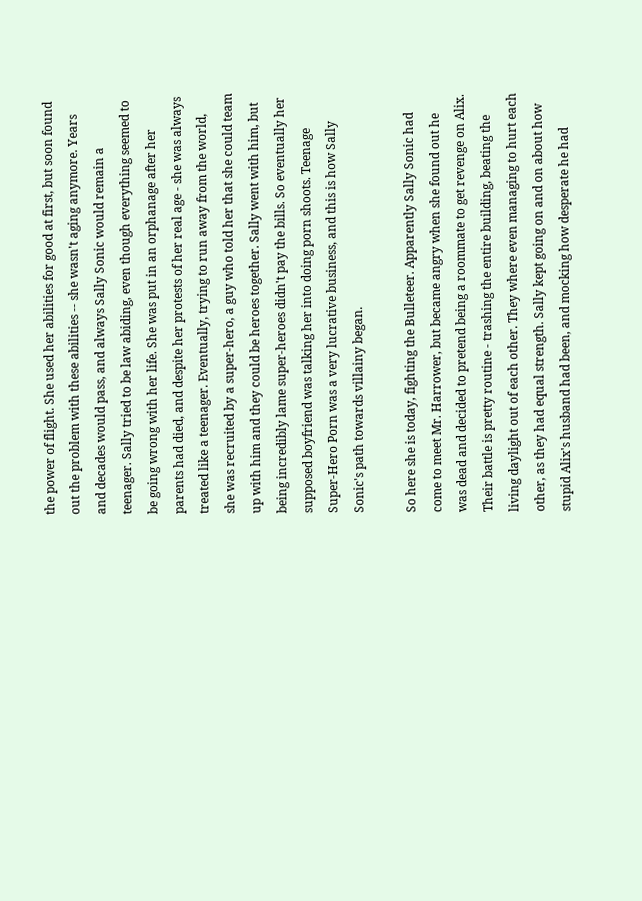the power of flight. She used her abilities for good at first, but soon found out the problem with these abilities -- she wasn't aging anymore. Years and decades would pass, and always Sally Sonic would remain a teenager. Sally tried to be law abiding, even though everything seemed to be going wrong with her life. She was put in an orphanage after her parents had died, and despite her protests of her real age - she was always treated like a teenager. Eventually, trying to run away from the world, she was recruited by a super-hero, a guy who told her that she could team up with him and they could be heroes together. Sally went with him, but being incredibly lame super-heroes didn't pay the bills. So eventually her supposed boyfriend was talking her into doing porn shoots. Teenage Super-Hero Porn was a very lucrative business, and this is how Sally Sonic's path towards villainy began.

So here she is today, fighting the Bulleteer. Apparently Sally Sonic had come to meet Mr. Harrower, but became angry when she found out he was dead and decided to pretend being a roommate to get revenge on Alix. Their battle is pretty routine - trashing the entire building, beating the living daylight out of each other. They where even managing to hurt each other, as they had equal strength. Sally kept going on and on about how stupid Alix's husband had been, and mocking how desperate he had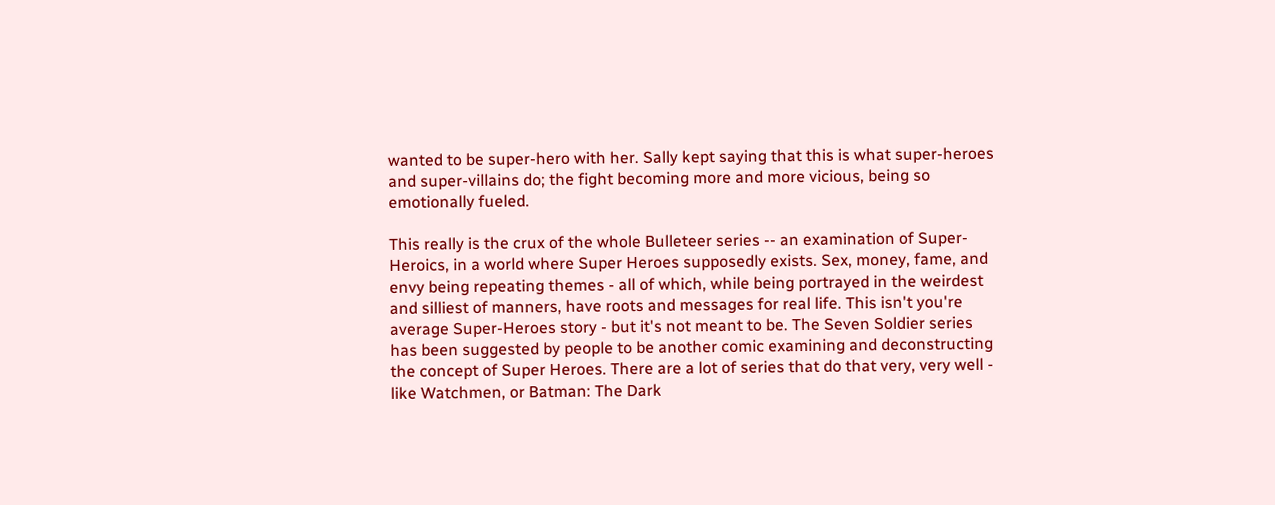wanted to be super-hero with her. Sally kept saying that this is what super-heroes and super-villains do; the fight becoming more and more vicious, being so emotionally fueled.

This really is the crux of the whole Bulleteer series -- an examination of Super-Heroics, in a world where Super Heroes supposedly exists. Sex, money, fame, and envy being repeating themes - all of which, while being portrayed in the weirdest and silliest of manners, have roots and messages for real life. This isn't you're average Super-Heroes story - but it's not meant to be. The Seven Soldier series has been suggested by people to be another comic examining and deconstructing the concept of Super Heroes. There are a lot of series that do that very, very well - like Watchmen, or Batman: The Dark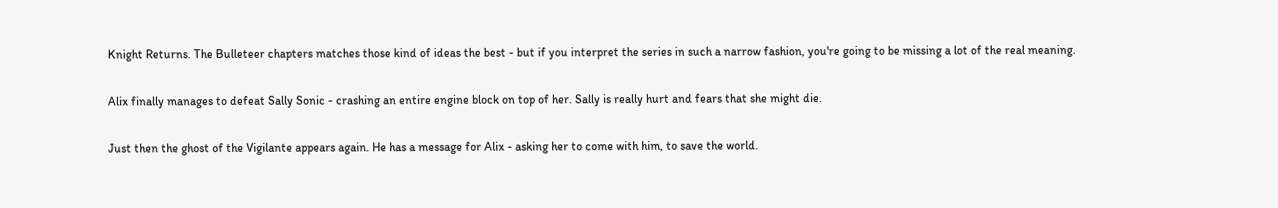Knight Returns. The Bulleteer chapters matches those kind of ideas the best - but if you interpret the series in such a narrow fashion, you're going to be missing a lot of the real meaning.

Alix finally manages to defeat Sally Sonic - crashing an entire engine block on top of her. Sally is really hurt and fears that she might die.

Just then the ghost of the Vigilante appears again. He has a message for Alix - asking her to come with him, to save the world.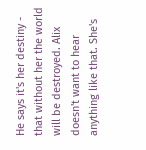He says it's her destiny - that without her the world will be destroyed. Alix doesn't want to hear anything like that. She's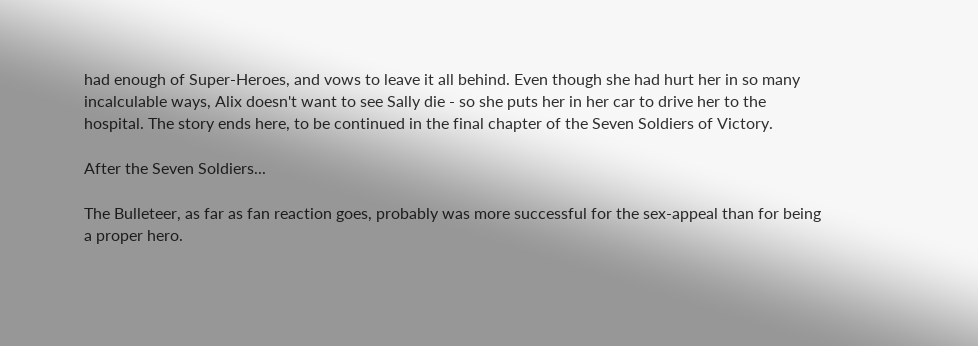had enough of Super-Heroes, and vows to leave it all behind. Even though she had hurt her in so many incalculable ways, Alix doesn't want to see Sally die - so she puts her in her car to drive her to the hospital. The story ends here, to be continued in the final chapter of the Seven Soldiers of Victory.

After the Seven Soldiers...

The Bulleteer, as far as fan reaction goes, probably was more successful for the sex-appeal than for being a proper hero.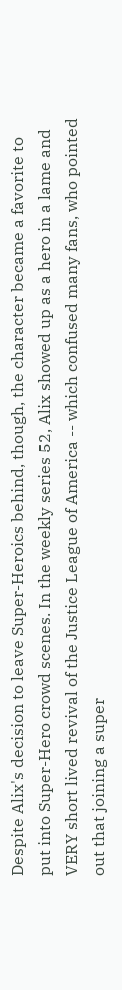Despite Alix's decision to leave Super-Heroics behind, though, the character became a favorite to put into Super-Hero crowd scenes. In the weekly series 52, Alix showed up as a hero in a lame and VERY short lived revival of the Justice League of America -- which confused many fans, who pointed out that joining a super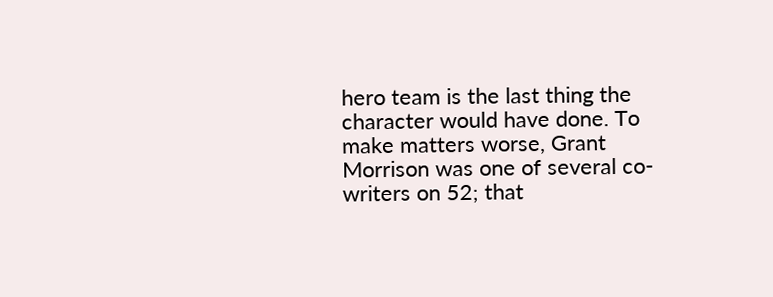hero team is the last thing the character would have done. To make matters worse, Grant Morrison was one of several co-writers on 52; that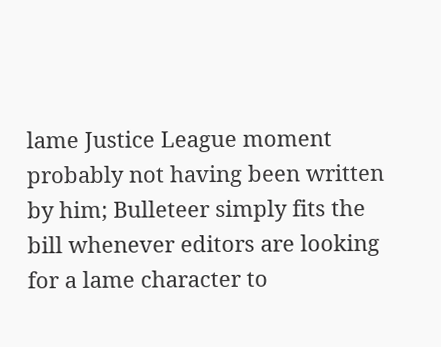lame Justice League moment probably not having been written by him; Bulleteer simply fits the bill whenever editors are looking for a lame character to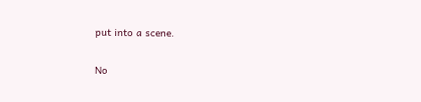put into a scene.

No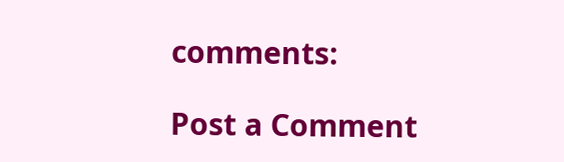comments:

Post a Comment